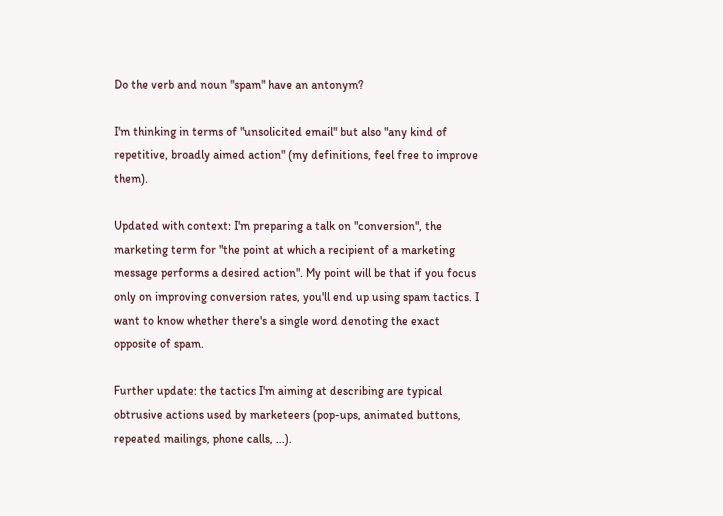Do the verb and noun "spam" have an antonym?

I'm thinking in terms of "unsolicited email" but also "any kind of repetitive, broadly aimed action" (my definitions, feel free to improve them).

Updated with context: I'm preparing a talk on "conversion", the marketing term for "the point at which a recipient of a marketing message performs a desired action". My point will be that if you focus only on improving conversion rates, you'll end up using spam tactics. I want to know whether there's a single word denoting the exact opposite of spam.

Further update: the tactics I'm aiming at describing are typical obtrusive actions used by marketeers (pop-ups, animated buttons, repeated mailings, phone calls, ...).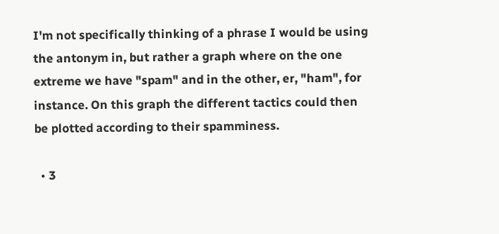I'm not specifically thinking of a phrase I would be using the antonym in, but rather a graph where on the one extreme we have "spam" and in the other, er, "ham", for instance. On this graph the different tactics could then be plotted according to their spamminess.

  • 3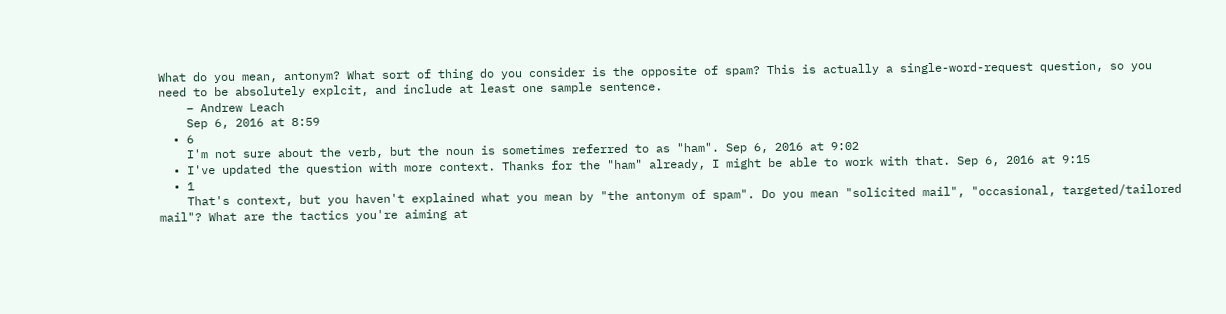What do you mean, antonym? What sort of thing do you consider is the opposite of spam? This is actually a single-word-request question, so you need to be absolutely explcit, and include at least one sample sentence.
    – Andrew Leach
    Sep 6, 2016 at 8:59
  • 6
    I'm not sure about the verb, but the noun is sometimes referred to as "ham". Sep 6, 2016 at 9:02
  • I've updated the question with more context. Thanks for the "ham" already, I might be able to work with that. Sep 6, 2016 at 9:15
  • 1
    That's context, but you haven't explained what you mean by "the antonym of spam". Do you mean "solicited mail", "occasional, targeted/tailored mail"? What are the tactics you're aiming at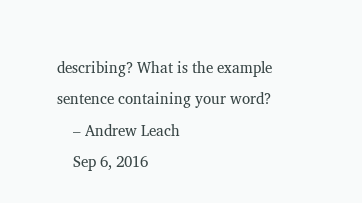describing? What is the example sentence containing your word?
    – Andrew Leach
    Sep 6, 2016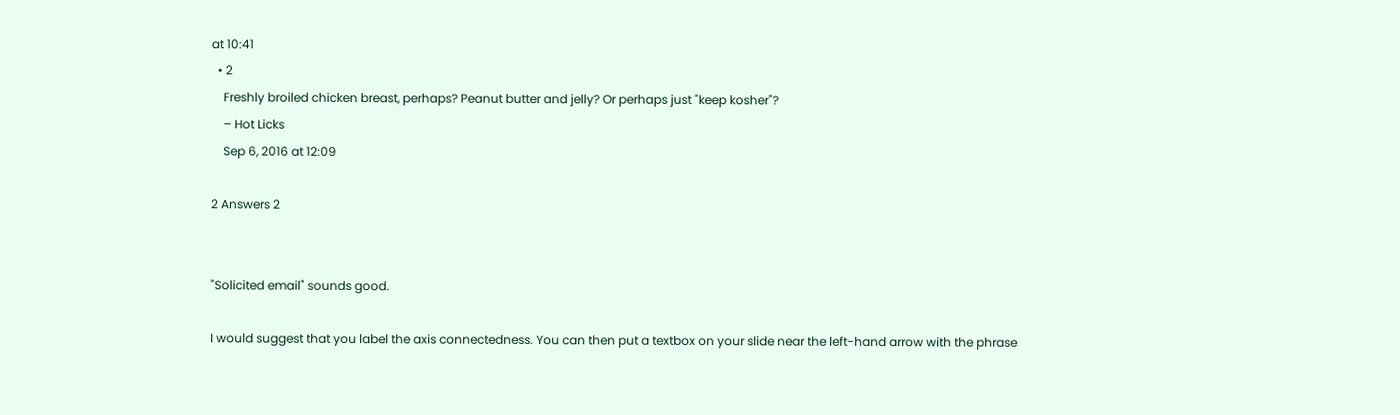at 10:41
  • 2
    Freshly broiled chicken breast, perhaps? Peanut butter and jelly? Or perhaps just "keep kosher"?
    – Hot Licks
    Sep 6, 2016 at 12:09

2 Answers 2


"Solicited email" sounds good.

I would suggest that you label the axis connectedness. You can then put a textbox on your slide near the left-hand arrow with the phrase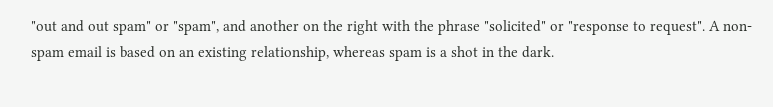"out and out spam" or "spam", and another on the right with the phrase "solicited" or "response to request". A non-spam email is based on an existing relationship, whereas spam is a shot in the dark.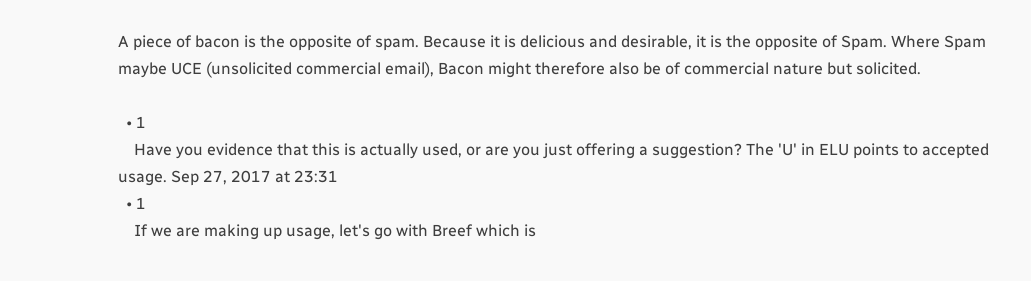A piece of bacon is the opposite of spam. Because it is delicious and desirable, it is the opposite of Spam. Where Spam maybe UCE (unsolicited commercial email), Bacon might therefore also be of commercial nature but solicited.

  • 1
    Have you evidence that this is actually used, or are you just offering a suggestion? The 'U' in ELU points to accepted usage. Sep 27, 2017 at 23:31
  • 1
    If we are making up usage, let's go with Breef which is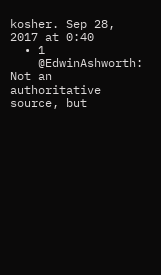kosher. Sep 28, 2017 at 0:40
  • 1
    @EdwinAshworth: Not an authoritative source, but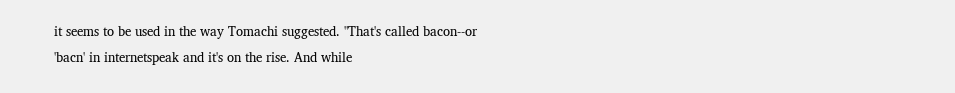it seems to be used in the way Tomachi suggested. "That's called bacon--or 'bacn' in internetspeak and it's on the rise. And while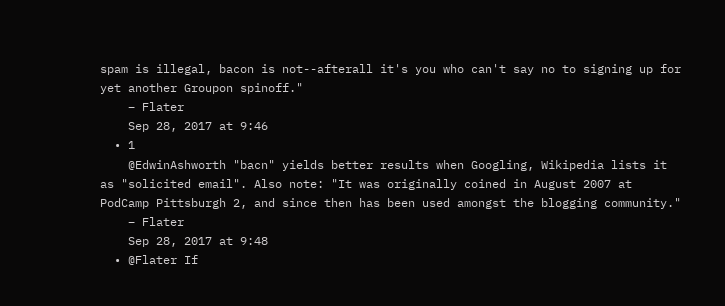spam is illegal, bacon is not--afterall it's you who can't say no to signing up for yet another Groupon spinoff."
    – Flater
    Sep 28, 2017 at 9:46
  • 1
    @EdwinAshworth "bacn" yields better results when Googling, Wikipedia lists it as "solicited email". Also note: "It was originally coined in August 2007 at PodCamp Pittsburgh 2, and since then has been used amongst the blogging community."
    – Flater
    Sep 28, 2017 at 9:48
  • @Flater If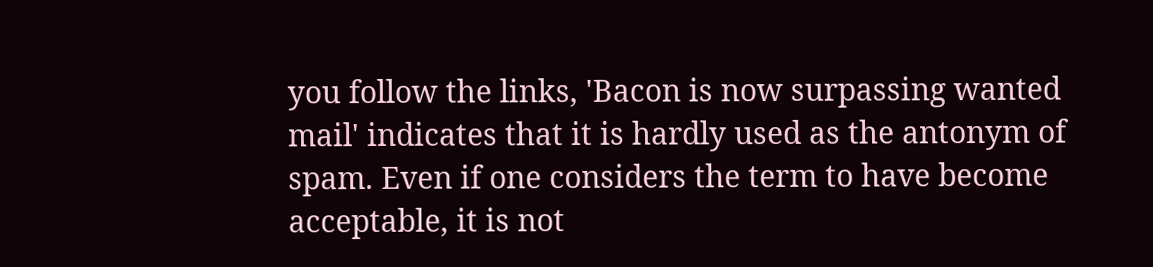you follow the links, 'Bacon is now surpassing wanted mail' indicates that it is hardly used as the antonym of spam. Even if one considers the term to have become acceptable, it is not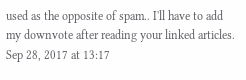used as the opposite of spam.. I'll have to add my downvote after reading your linked articles. Sep 28, 2017 at 13:17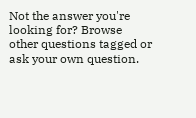Not the answer you're looking for? Browse other questions tagged or ask your own question.